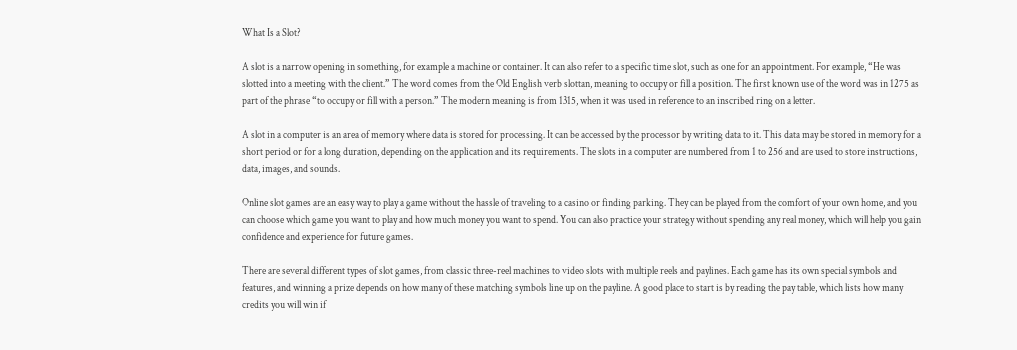What Is a Slot?

A slot is a narrow opening in something, for example a machine or container. It can also refer to a specific time slot, such as one for an appointment. For example, “He was slotted into a meeting with the client.” The word comes from the Old English verb slottan, meaning to occupy or fill a position. The first known use of the word was in 1275 as part of the phrase “to occupy or fill with a person.” The modern meaning is from 1315, when it was used in reference to an inscribed ring on a letter.

A slot in a computer is an area of memory where data is stored for processing. It can be accessed by the processor by writing data to it. This data may be stored in memory for a short period or for a long duration, depending on the application and its requirements. The slots in a computer are numbered from 1 to 256 and are used to store instructions, data, images, and sounds.

Online slot games are an easy way to play a game without the hassle of traveling to a casino or finding parking. They can be played from the comfort of your own home, and you can choose which game you want to play and how much money you want to spend. You can also practice your strategy without spending any real money, which will help you gain confidence and experience for future games.

There are several different types of slot games, from classic three-reel machines to video slots with multiple reels and paylines. Each game has its own special symbols and features, and winning a prize depends on how many of these matching symbols line up on the payline. A good place to start is by reading the pay table, which lists how many credits you will win if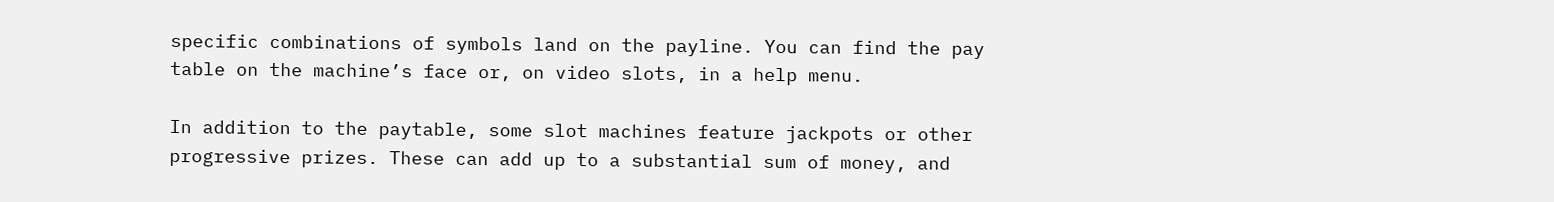specific combinations of symbols land on the payline. You can find the pay table on the machine’s face or, on video slots, in a help menu.

In addition to the paytable, some slot machines feature jackpots or other progressive prizes. These can add up to a substantial sum of money, and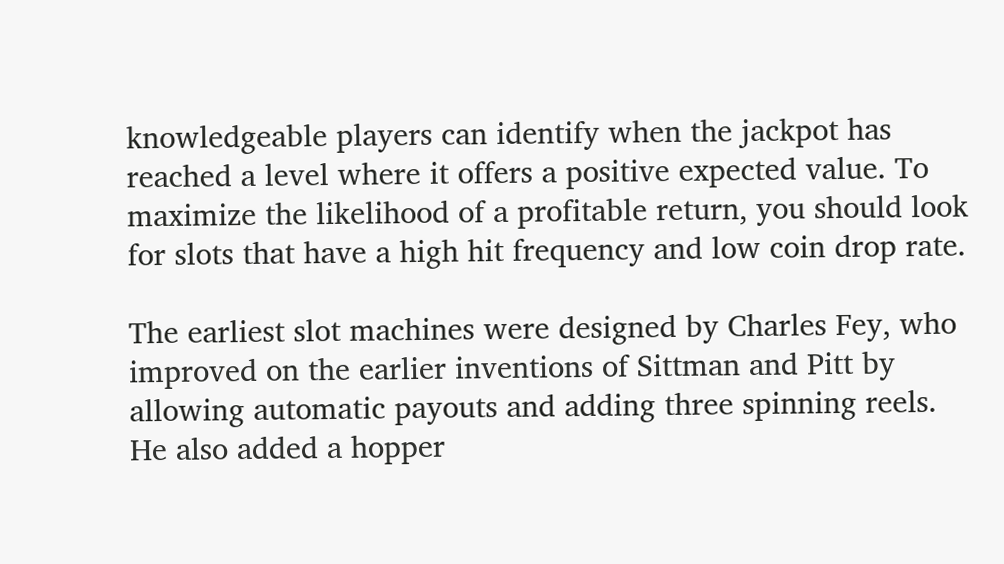knowledgeable players can identify when the jackpot has reached a level where it offers a positive expected value. To maximize the likelihood of a profitable return, you should look for slots that have a high hit frequency and low coin drop rate.

The earliest slot machines were designed by Charles Fey, who improved on the earlier inventions of Sittman and Pitt by allowing automatic payouts and adding three spinning reels. He also added a hopper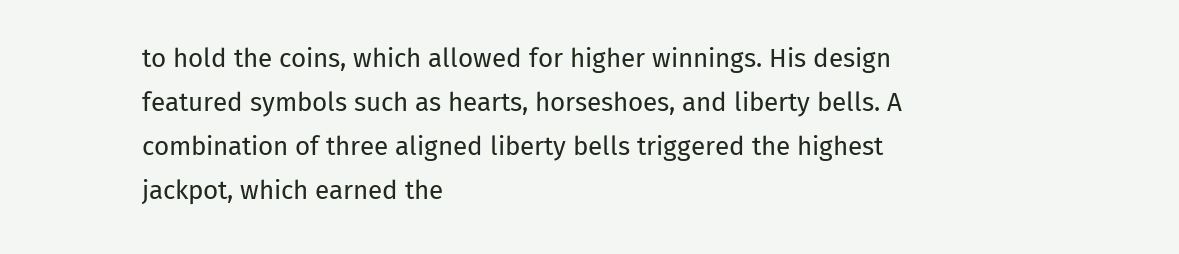to hold the coins, which allowed for higher winnings. His design featured symbols such as hearts, horseshoes, and liberty bells. A combination of three aligned liberty bells triggered the highest jackpot, which earned the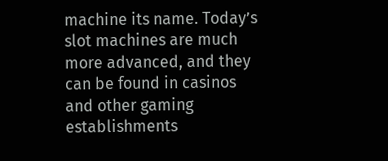machine its name. Today’s slot machines are much more advanced, and they can be found in casinos and other gaming establishments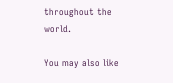throughout the world.

You may also like